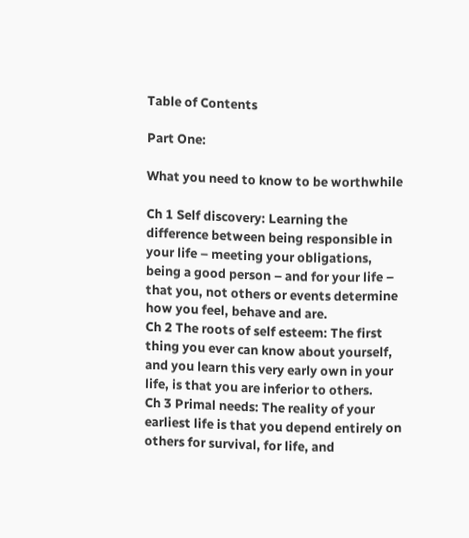Table of Contents

Part One:

What you need to know to be worthwhile

Ch 1 Self discovery: Learning the difference between being responsible in your life – meeting your obligations, being a good person – and for your life – that you, not others or events determine how you feel, behave and are.
Ch 2 The roots of self esteem: The first thing you ever can know about yourself, and you learn this very early own in your life, is that you are inferior to others.
Ch 3 Primal needs: The reality of your earliest life is that you depend entirely on others for survival, for life, and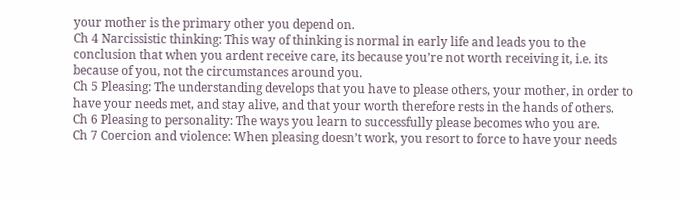your mother is the primary other you depend on.
Ch 4 Narcissistic thinking: This way of thinking is normal in early life and leads you to the conclusion that when you ardent receive care, its because you’re not worth receiving it, i.e. its because of you, not the circumstances around you.
Ch 5 Pleasing: The understanding develops that you have to please others, your mother, in order to have your needs met, and stay alive, and that your worth therefore rests in the hands of others.
Ch 6 Pleasing to personality: The ways you learn to successfully please becomes who you are.
Ch 7 Coercion and violence: When pleasing doesn’t work, you resort to force to have your needs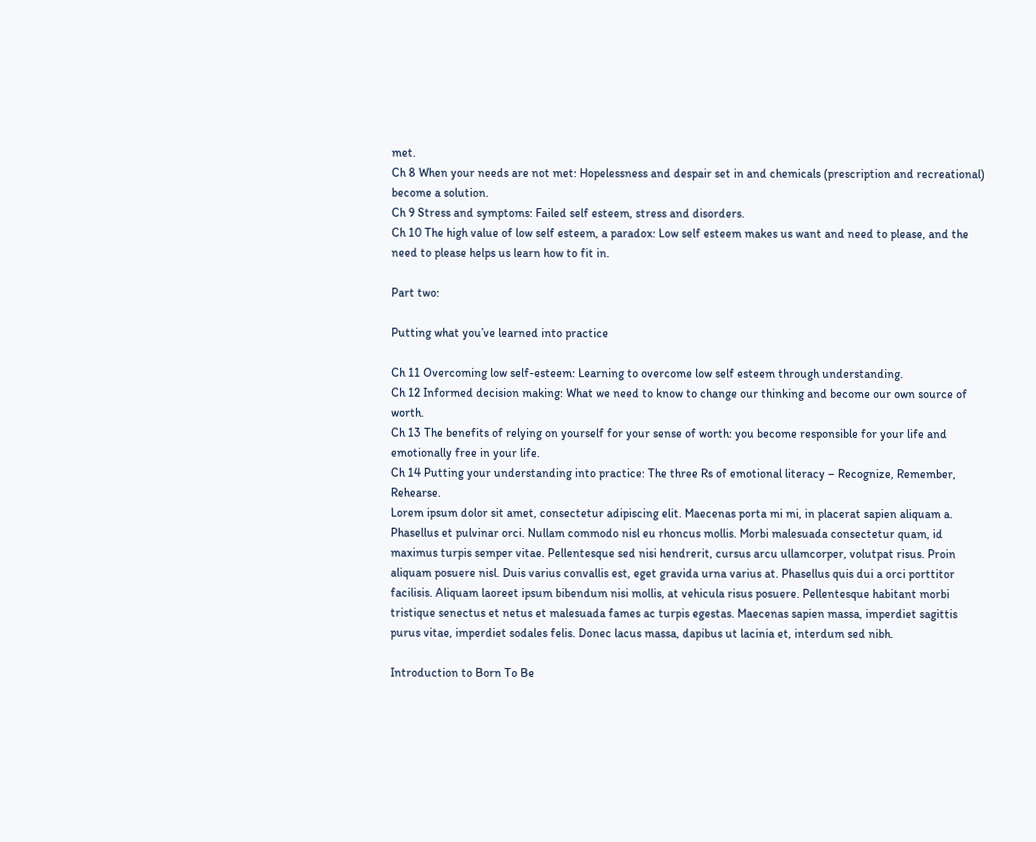met.
Ch 8 When your needs are not met: Hopelessness and despair set in and chemicals (prescription and recreational) become a solution.
Ch 9 Stress and symptoms: Failed self esteem, stress and disorders.
Ch 10 The high value of low self esteem, a paradox: Low self esteem makes us want and need to please, and the need to please helps us learn how to fit in.

Part two:

Putting what you’ve learned into practice

Ch 11 Overcoming low self-esteem: Learning to overcome low self esteem through understanding.
Ch 12 Informed decision making: What we need to know to change our thinking and become our own source of worth.
Ch 13 The benefits of relying on yourself for your sense of worth: you become responsible for your life and emotionally free in your life.
Ch 14 Putting your understanding into practice: The three Rs of emotional literacy – Recognize, Remember, Rehearse.
Lorem ipsum dolor sit amet, consectetur adipiscing elit. Maecenas porta mi mi, in placerat sapien aliquam a. Phasellus et pulvinar orci. Nullam commodo nisl eu rhoncus mollis. Morbi malesuada consectetur quam, id maximus turpis semper vitae. Pellentesque sed nisi hendrerit, cursus arcu ullamcorper, volutpat risus. Proin aliquam posuere nisl. Duis varius convallis est, eget gravida urna varius at. Phasellus quis dui a orci porttitor facilisis. Aliquam laoreet ipsum bibendum nisi mollis, at vehicula risus posuere. Pellentesque habitant morbi tristique senectus et netus et malesuada fames ac turpis egestas. Maecenas sapien massa, imperdiet sagittis purus vitae, imperdiet sodales felis. Donec lacus massa, dapibus ut lacinia et, interdum sed nibh.

Introduction to Born To Be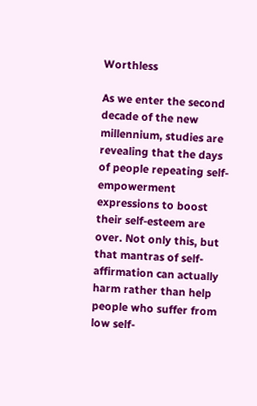Worthless

As we enter the second decade of the new millennium, studies are revealing that the days of people repeating self-empowerment expressions to boost their self-esteem are over. Not only this, but that mantras of self-affirmation can actually harm rather than help people who suffer from low self-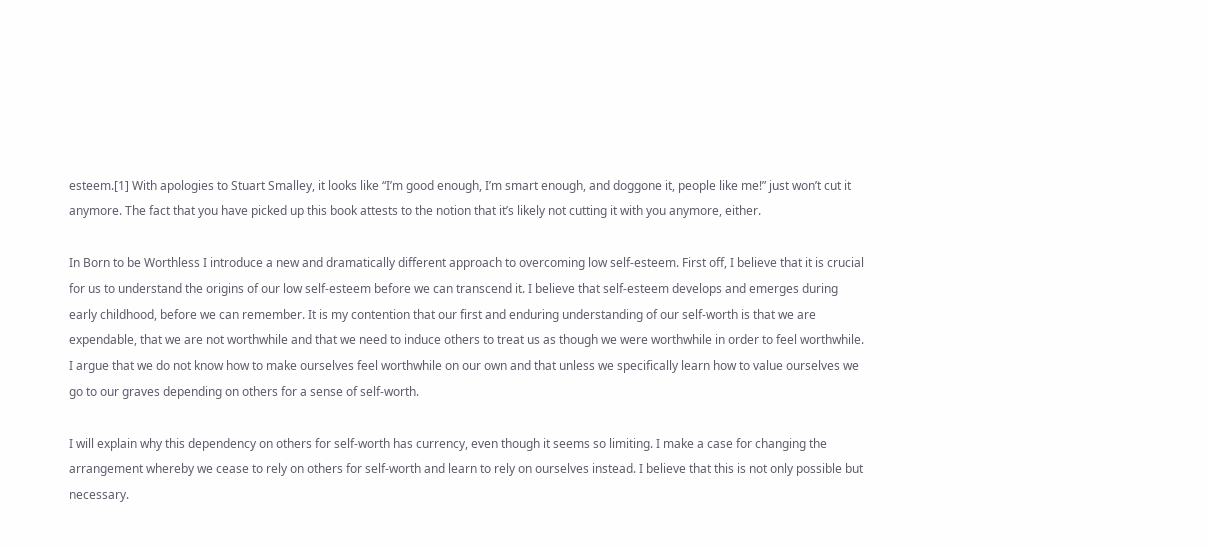esteem.[1] With apologies to Stuart Smalley, it looks like “I’m good enough, I’m smart enough, and doggone it, people like me!” just won’t cut it anymore. The fact that you have picked up this book attests to the notion that it’s likely not cutting it with you anymore, either.

In Born to be Worthless I introduce a new and dramatically different approach to overcoming low self-esteem. First off, I believe that it is crucial for us to understand the origins of our low self-esteem before we can transcend it. I believe that self-esteem develops and emerges during early childhood, before we can remember. It is my contention that our first and enduring understanding of our self-worth is that we are expendable, that we are not worthwhile and that we need to induce others to treat us as though we were worthwhile in order to feel worthwhile. I argue that we do not know how to make ourselves feel worthwhile on our own and that unless we specifically learn how to value ourselves we go to our graves depending on others for a sense of self-worth.

I will explain why this dependency on others for self-worth has currency, even though it seems so limiting. I make a case for changing the arrangement whereby we cease to rely on others for self-worth and learn to rely on ourselves instead. I believe that this is not only possible but necessary.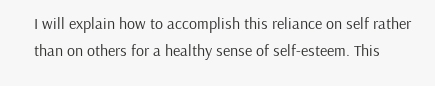I will explain how to accomplish this reliance on self rather than on others for a healthy sense of self-esteem. This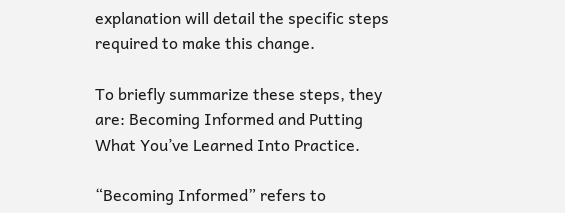explanation will detail the specific steps required to make this change.

To briefly summarize these steps, they are: Becoming Informed and Putting What You’ve Learned Into Practice.

“Becoming Informed” refers to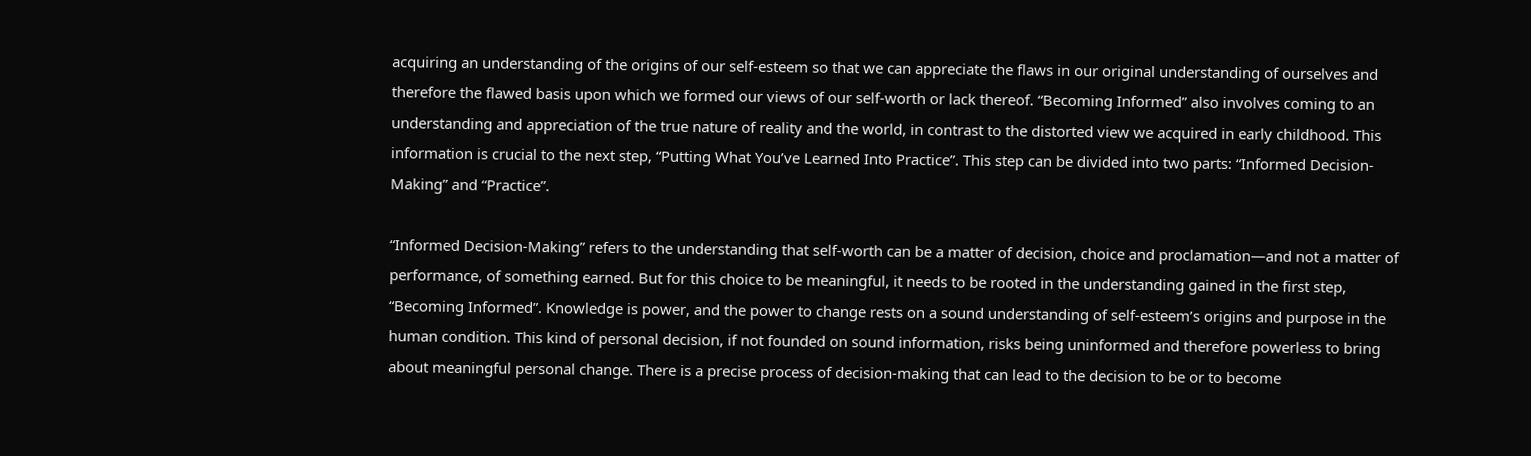acquiring an understanding of the origins of our self-esteem so that we can appreciate the flaws in our original understanding of ourselves and therefore the flawed basis upon which we formed our views of our self-worth or lack thereof. “Becoming Informed” also involves coming to an understanding and appreciation of the true nature of reality and the world, in contrast to the distorted view we acquired in early childhood. This information is crucial to the next step, “Putting What You’ve Learned Into Practice”. This step can be divided into two parts: “Informed Decision-Making” and “Practice”.

“Informed Decision-Making” refers to the understanding that self-worth can be a matter of decision, choice and proclamation—and not a matter of performance, of something earned. But for this choice to be meaningful, it needs to be rooted in the understanding gained in the first step, “Becoming Informed”. Knowledge is power, and the power to change rests on a sound understanding of self-esteem’s origins and purpose in the human condition. This kind of personal decision, if not founded on sound information, risks being uninformed and therefore powerless to bring about meaningful personal change. There is a precise process of decision-making that can lead to the decision to be or to become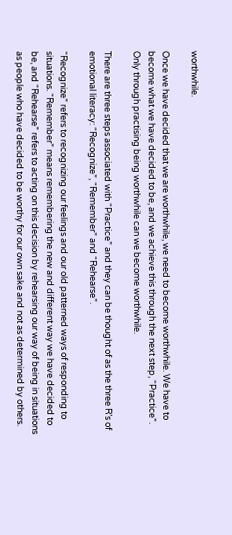worthwhile.

Once we have decided that we are worthwhile, we need to become worthwhile. We have to become what we have decided to be, and we achieve this through the next step, “Practice”. Only through practising being worthwhile can we become worthwhile.

There are three steps associated with “Practice” and they can be thought of as the three R’s of emotional literacy: “Recognize”, “Remember” and “Rehearse”.

“Recognize” refers to recognizing our feelings and our old patterned ways of responding to situations. “Remember” means remembering the new and different way we have decided to be, and “Rehearse” refers to acting on this decision by rehearsing our way of being in situations as people who have decided to be worthy for our own sake and not as determined by others.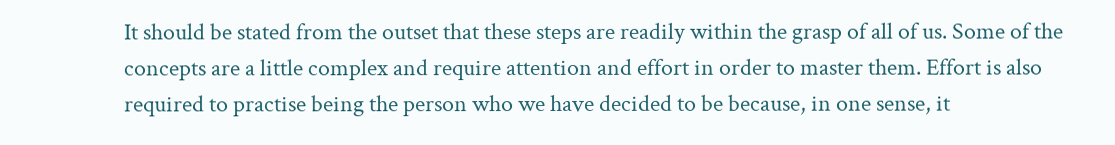It should be stated from the outset that these steps are readily within the grasp of all of us. Some of the concepts are a little complex and require attention and effort in order to master them. Effort is also required to practise being the person who we have decided to be because, in one sense, it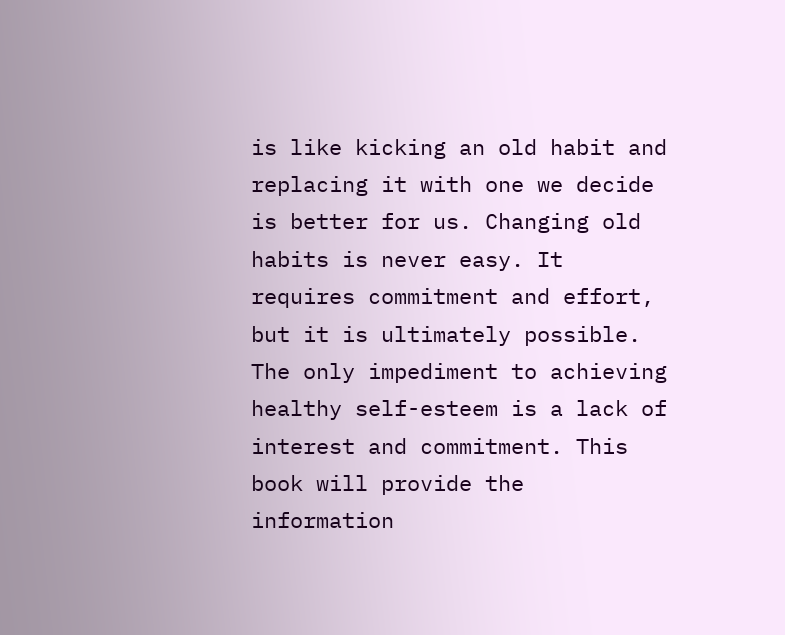is like kicking an old habit and replacing it with one we decide is better for us. Changing old habits is never easy. It requires commitment and effort, but it is ultimately possible. The only impediment to achieving healthy self-esteem is a lack of interest and commitment. This book will provide the information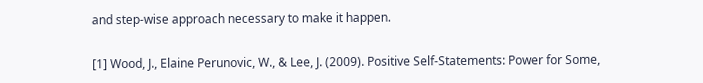and step-wise approach necessary to make it happen.

[1] Wood, J., Elaine Perunovic, W., & Lee, J. (2009). Positive Self-Statements: Power for Some,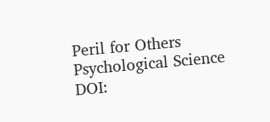Peril for Others Psychological Science DOI: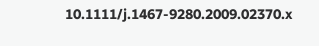10.1111/j.1467-9280.2009.02370.x